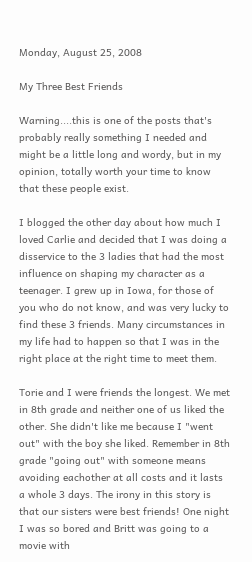Monday, August 25, 2008

My Three Best Friends

Warning....this is one of the posts that's probably really something I needed and might be a little long and wordy, but in my opinion, totally worth your time to know that these people exist.

I blogged the other day about how much I loved Carlie and decided that I was doing a disservice to the 3 ladies that had the most influence on shaping my character as a teenager. I grew up in Iowa, for those of you who do not know, and was very lucky to find these 3 friends. Many circumstances in my life had to happen so that I was in the right place at the right time to meet them.

Torie and I were friends the longest. We met in 8th grade and neither one of us liked the other. She didn't like me because I "went out" with the boy she liked. Remember in 8th grade "going out" with someone means avoiding eachother at all costs and it lasts a whole 3 days. The irony in this story is that our sisters were best friends! One night I was so bored and Britt was going to a movie with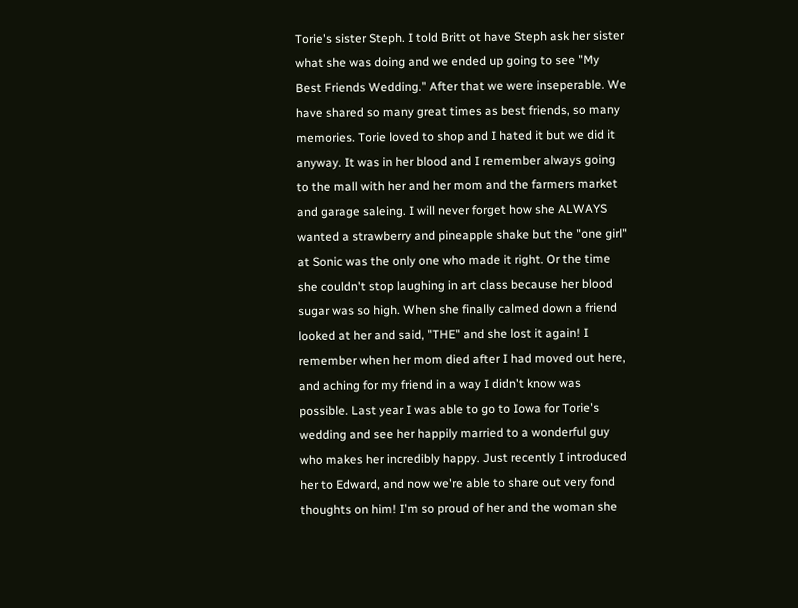Torie's sister Steph. I told Britt ot have Steph ask her sister what she was doing and we ended up going to see "My Best Friends Wedding." After that we were inseperable. We have shared so many great times as best friends, so many memories. Torie loved to shop and I hated it but we did it anyway. It was in her blood and I remember always going to the mall with her and her mom and the farmers market and garage saleing. I will never forget how she ALWAYS wanted a strawberry and pineapple shake but the "one girl" at Sonic was the only one who made it right. Or the time she couldn't stop laughing in art class because her blood sugar was so high. When she finally calmed down a friend looked at her and said, "THE" and she lost it again! I remember when her mom died after I had moved out here, and aching for my friend in a way I didn't know was possible. Last year I was able to go to Iowa for Torie's wedding and see her happily married to a wonderful guy who makes her incredibly happy. Just recently I introduced her to Edward, and now we're able to share out very fond thoughts on him! I'm so proud of her and the woman she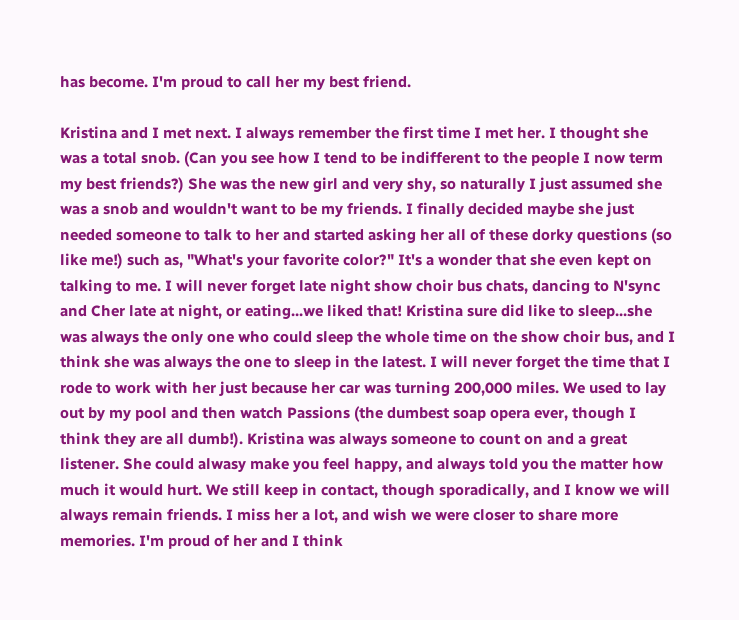has become. I'm proud to call her my best friend.

Kristina and I met next. I always remember the first time I met her. I thought she was a total snob. (Can you see how I tend to be indifferent to the people I now term my best friends?) She was the new girl and very shy, so naturally I just assumed she was a snob and wouldn't want to be my friends. I finally decided maybe she just needed someone to talk to her and started asking her all of these dorky questions (so like me!) such as, "What's your favorite color?" It's a wonder that she even kept on talking to me. I will never forget late night show choir bus chats, dancing to N'sync and Cher late at night, or eating...we liked that! Kristina sure did like to sleep...she was always the only one who could sleep the whole time on the show choir bus, and I think she was always the one to sleep in the latest. I will never forget the time that I rode to work with her just because her car was turning 200,000 miles. We used to lay out by my pool and then watch Passions (the dumbest soap opera ever, though I think they are all dumb!). Kristina was always someone to count on and a great listener. She could alwasy make you feel happy, and always told you the matter how much it would hurt. We still keep in contact, though sporadically, and I know we will always remain friends. I miss her a lot, and wish we were closer to share more memories. I'm proud of her and I think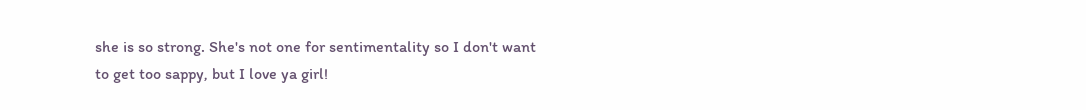she is so strong. She's not one for sentimentality so I don't want to get too sappy, but I love ya girl!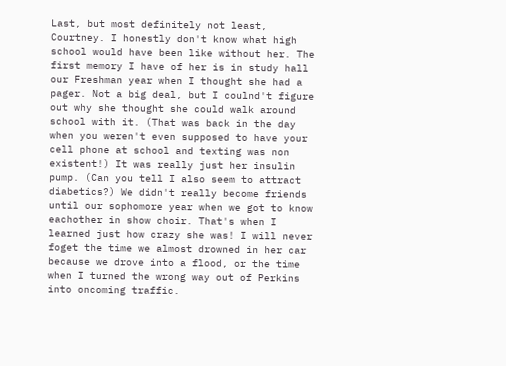Last, but most definitely not least, Courtney. I honestly don't know what high school would have been like without her. The first memory I have of her is in study hall our Freshman year when I thought she had a pager. Not a big deal, but I coulnd't figure out why she thought she could walk around school with it. (That was back in the day when you weren't even supposed to have your cell phone at school and texting was non existent!) It was really just her insulin pump. (Can you tell I also seem to attract diabetics?) We didn't really become friends until our sophomore year when we got to know eachother in show choir. That's when I learned just how crazy she was! I will never foget the time we almost drowned in her car because we drove into a flood, or the time when I turned the wrong way out of Perkins into oncoming traffic.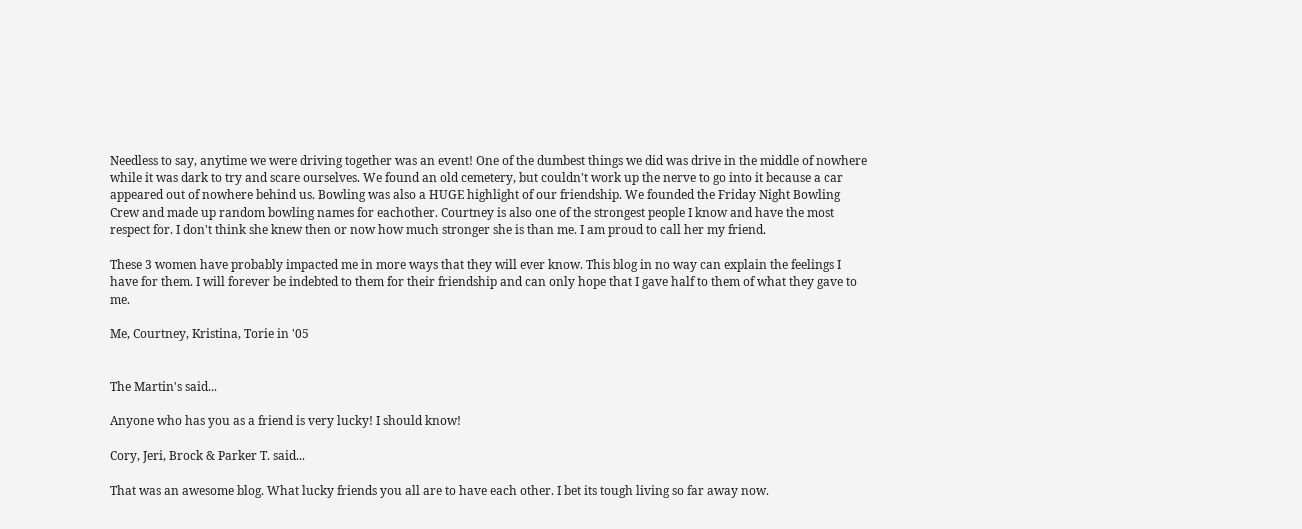Needless to say, anytime we were driving together was an event! One of the dumbest things we did was drive in the middle of nowhere while it was dark to try and scare ourselves. We found an old cemetery, but couldn't work up the nerve to go into it because a car appeared out of nowhere behind us. Bowling was also a HUGE highlight of our friendship. We founded the Friday Night Bowling Crew and made up random bowling names for eachother. Courtney is also one of the strongest people I know and have the most respect for. I don't think she knew then or now how much stronger she is than me. I am proud to call her my friend.

These 3 women have probably impacted me in more ways that they will ever know. This blog in no way can explain the feelings I have for them. I will forever be indebted to them for their friendship and can only hope that I gave half to them of what they gave to me.

Me, Courtney, Kristina, Torie in '05


The Martin's said...

Anyone who has you as a friend is very lucky! I should know!

Cory, Jeri, Brock & Parker T. said...

That was an awesome blog. What lucky friends you all are to have each other. I bet its tough living so far away now.